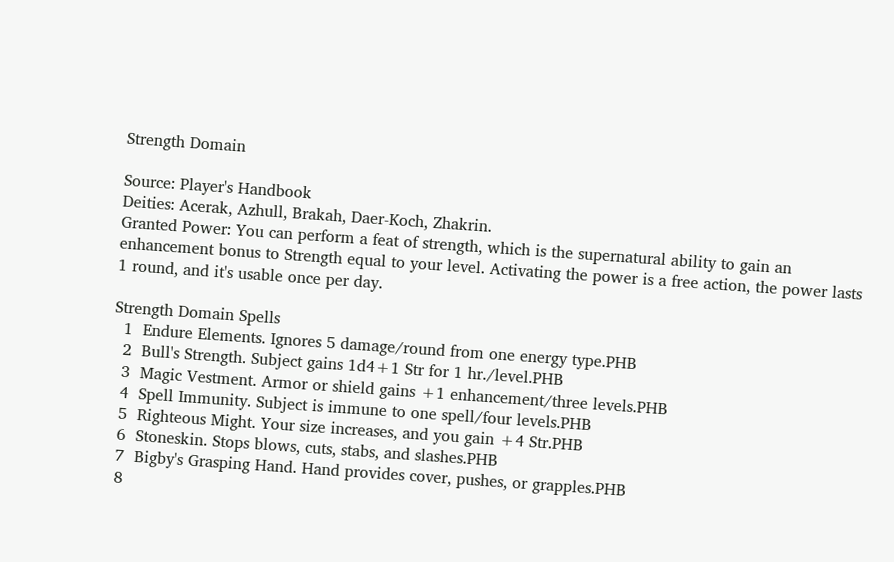Strength Domain

Source: Player's Handbook
Deities: Acerak, Azhull, Brakah, Daer-Koch, Zhakrin.
Granted Power: You can perform a feat of strength, which is the supernatural ability to gain an enhancement bonus to Strength equal to your level. Activating the power is a free action, the power lasts 1 round, and it's usable once per day.

Strength Domain Spells
  1  Endure Elements. Ignores 5 damage/round from one energy type.PHB
  2  Bull's Strength. Subject gains 1d4+1 Str for 1 hr./level.PHB
  3  Magic Vestment. Armor or shield gains +1 enhancement/three levels.PHB
  4  Spell Immunity. Subject is immune to one spell/four levels.PHB
  5  Righteous Might. Your size increases, and you gain +4 Str.PHB
  6  Stoneskin. Stops blows, cuts, stabs, and slashes.PHB
  7  Bigby's Grasping Hand. Hand provides cover, pushes, or grapples.PHB
  8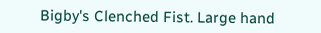Bigby's Clenched Fist. Large hand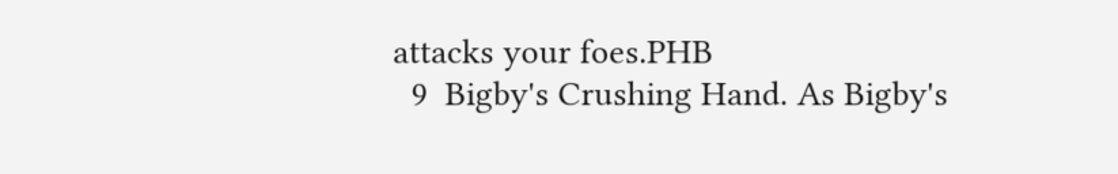attacks your foes.PHB
  9  Bigby's Crushing Hand. As Bigby's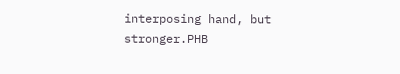interposing hand, but stronger.PHB